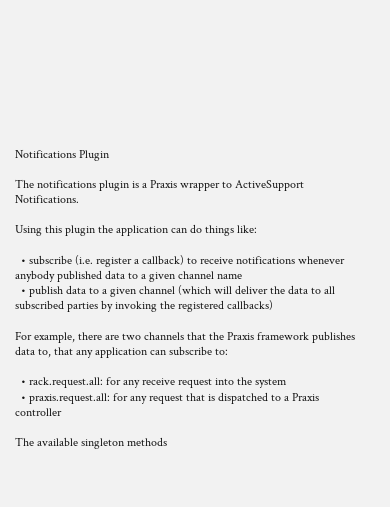Notifications Plugin

The notifications plugin is a Praxis wrapper to ActiveSupport Notifications.

Using this plugin the application can do things like:

  • subscribe (i.e. register a callback) to receive notifications whenever anybody published data to a given channel name
  • publish data to a given channel (which will deliver the data to all subscribed parties by invoking the registered callbacks)

For example, there are two channels that the Praxis framework publishes data to, that any application can subscribe to:

  • rack.request.all: for any receive request into the system
  • praxis.request.all: for any request that is dispatched to a Praxis controller

The available singleton methods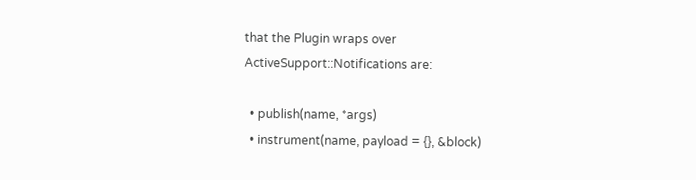that the Plugin wraps over ActiveSupport::Notifications are:

  • publish(name, *args)
  • instrument(name, payload = {}, &block)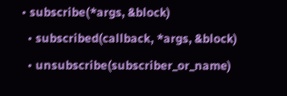• subscribe(*args, &block)
  • subscribed(callback, *args, &block)
  • unsubscribe(subscriber_or_name)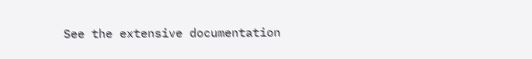See the extensive documentation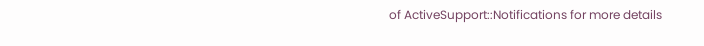of ActiveSupport::Notifications for more details